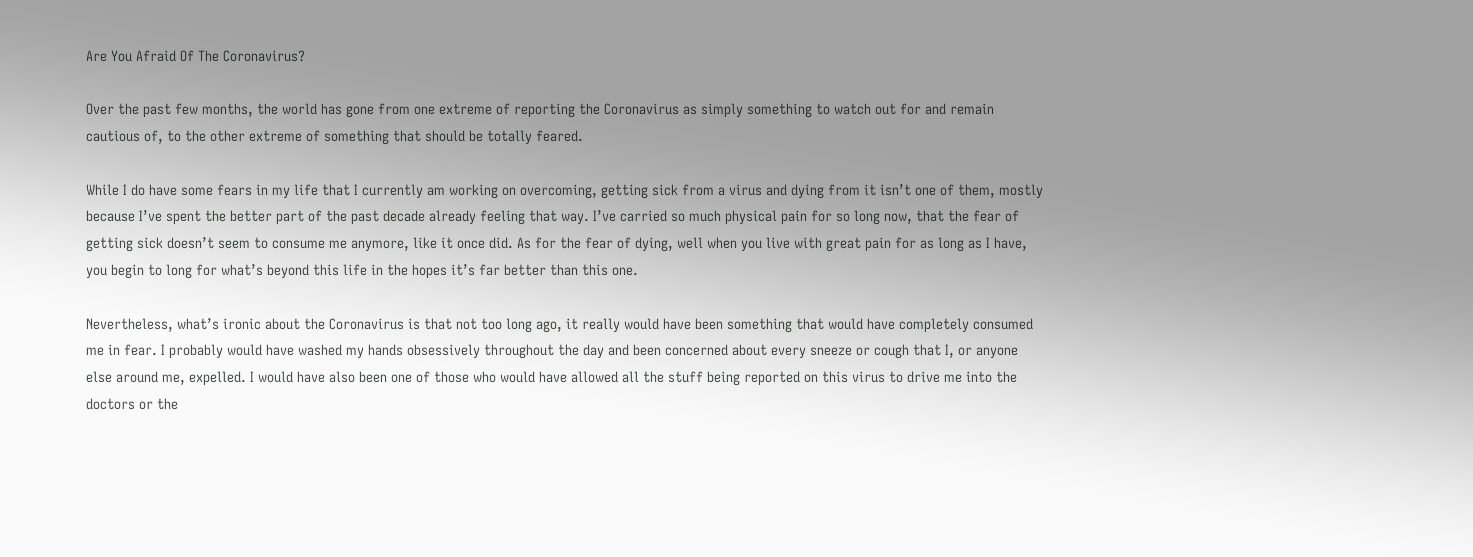Are You Afraid Of The Coronavirus?

Over the past few months, the world has gone from one extreme of reporting the Coronavirus as simply something to watch out for and remain cautious of, to the other extreme of something that should be totally feared.

While I do have some fears in my life that I currently am working on overcoming, getting sick from a virus and dying from it isn’t one of them, mostly because I’ve spent the better part of the past decade already feeling that way. I’ve carried so much physical pain for so long now, that the fear of getting sick doesn’t seem to consume me anymore, like it once did. As for the fear of dying, well when you live with great pain for as long as I have, you begin to long for what’s beyond this life in the hopes it’s far better than this one.

Nevertheless, what’s ironic about the Coronavirus is that not too long ago, it really would have been something that would have completely consumed me in fear. I probably would have washed my hands obsessively throughout the day and been concerned about every sneeze or cough that I, or anyone else around me, expelled. I would have also been one of those who would have allowed all the stuff being reported on this virus to drive me into the doctors or the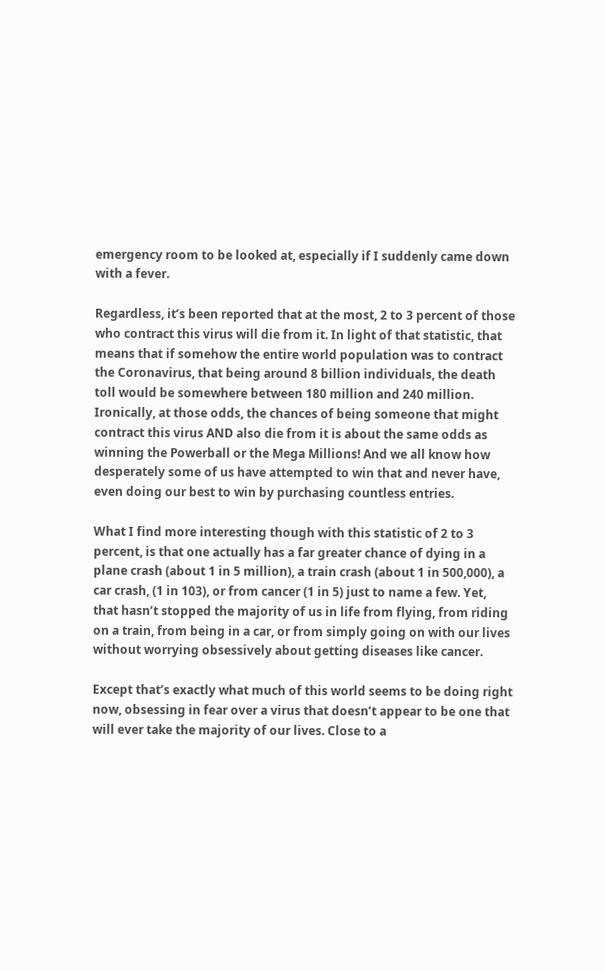emergency room to be looked at, especially if I suddenly came down with a fever.

Regardless, it’s been reported that at the most, 2 to 3 percent of those who contract this virus will die from it. In light of that statistic, that means that if somehow the entire world population was to contract the Coronavirus, that being around 8 billion individuals, the death toll would be somewhere between 180 million and 240 million. Ironically, at those odds, the chances of being someone that might contract this virus AND also die from it is about the same odds as winning the Powerball or the Mega Millions! And we all know how desperately some of us have attempted to win that and never have, even doing our best to win by purchasing countless entries.

What I find more interesting though with this statistic of 2 to 3 percent, is that one actually has a far greater chance of dying in a plane crash (about 1 in 5 million), a train crash (about 1 in 500,000), a car crash, (1 in 103), or from cancer (1 in 5) just to name a few. Yet, that hasn’t stopped the majority of us in life from flying, from riding on a train, from being in a car, or from simply going on with our lives without worrying obsessively about getting diseases like cancer.

Except that’s exactly what much of this world seems to be doing right now, obsessing in fear over a virus that doesn’t appear to be one that will ever take the majority of our lives. Close to a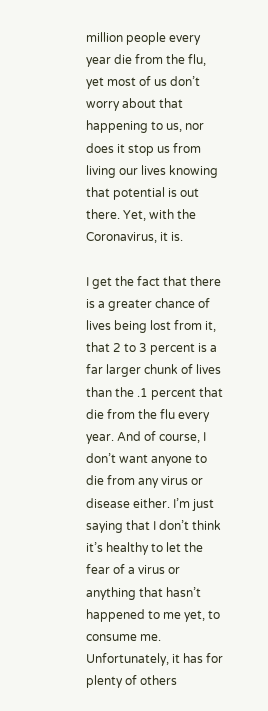million people every year die from the flu, yet most of us don’t worry about that happening to us, nor does it stop us from living our lives knowing that potential is out there. Yet, with the Coronavirus, it is.

I get the fact that there is a greater chance of lives being lost from it, that 2 to 3 percent is a far larger chunk of lives than the .1 percent that die from the flu every year. And of course, I don’t want anyone to die from any virus or disease either. I’m just saying that I don’t think it’s healthy to let the fear of a virus or anything that hasn’t happened to me yet, to consume me. Unfortunately, it has for plenty of others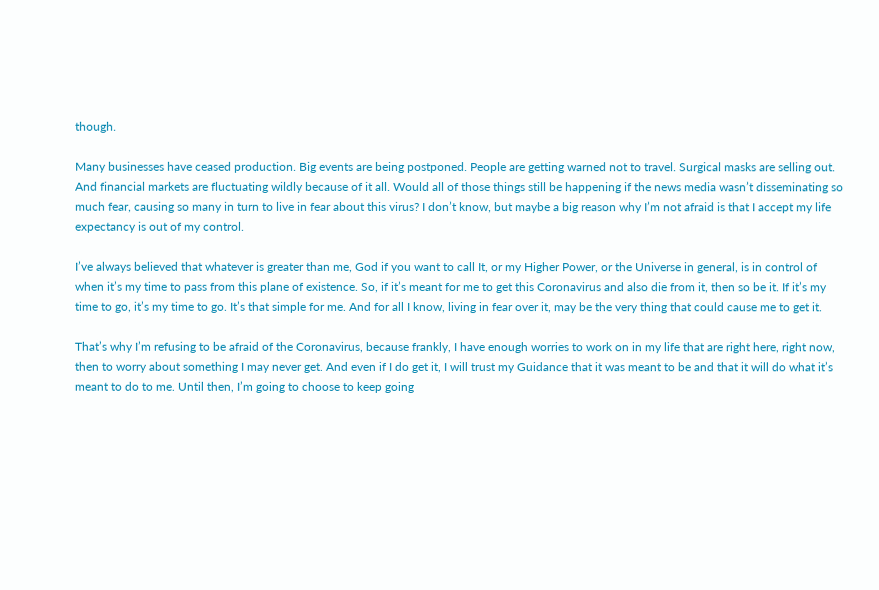though.

Many businesses have ceased production. Big events are being postponed. People are getting warned not to travel. Surgical masks are selling out. And financial markets are fluctuating wildly because of it all. Would all of those things still be happening if the news media wasn’t disseminating so much fear, causing so many in turn to live in fear about this virus? I don’t know, but maybe a big reason why I’m not afraid is that I accept my life expectancy is out of my control.

I’ve always believed that whatever is greater than me, God if you want to call It, or my Higher Power, or the Universe in general, is in control of when it’s my time to pass from this plane of existence. So, if it’s meant for me to get this Coronavirus and also die from it, then so be it. If it’s my time to go, it’s my time to go. It’s that simple for me. And for all I know, living in fear over it, may be the very thing that could cause me to get it.

That’s why I’m refusing to be afraid of the Coronavirus, because frankly, I have enough worries to work on in my life that are right here, right now, then to worry about something I may never get. And even if I do get it, I will trust my Guidance that it was meant to be and that it will do what it’s meant to do to me. Until then, I’m going to choose to keep going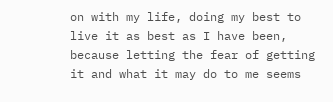on with my life, doing my best to live it as best as I have been, because letting the fear of getting it and what it may do to me seems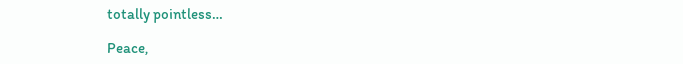totally pointless…

Peace,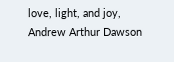love, light, and joy,
Andrew Arthur Dawson